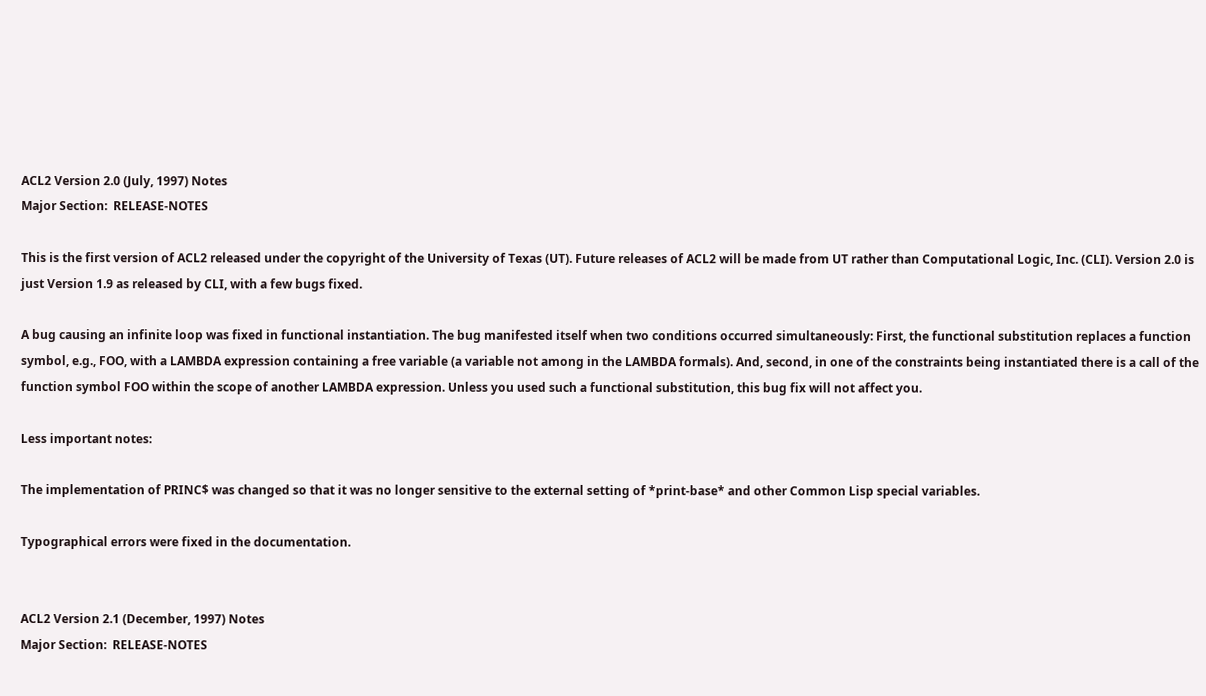ACL2 Version 2.0 (July, 1997) Notes
Major Section:  RELEASE-NOTES

This is the first version of ACL2 released under the copyright of the University of Texas (UT). Future releases of ACL2 will be made from UT rather than Computational Logic, Inc. (CLI). Version 2.0 is just Version 1.9 as released by CLI, with a few bugs fixed.

A bug causing an infinite loop was fixed in functional instantiation. The bug manifested itself when two conditions occurred simultaneously: First, the functional substitution replaces a function symbol, e.g., FOO, with a LAMBDA expression containing a free variable (a variable not among in the LAMBDA formals). And, second, in one of the constraints being instantiated there is a call of the function symbol FOO within the scope of another LAMBDA expression. Unless you used such a functional substitution, this bug fix will not affect you.

Less important notes:

The implementation of PRINC$ was changed so that it was no longer sensitive to the external setting of *print-base* and other Common Lisp special variables.

Typographical errors were fixed in the documentation.


ACL2 Version 2.1 (December, 1997) Notes
Major Section:  RELEASE-NOTES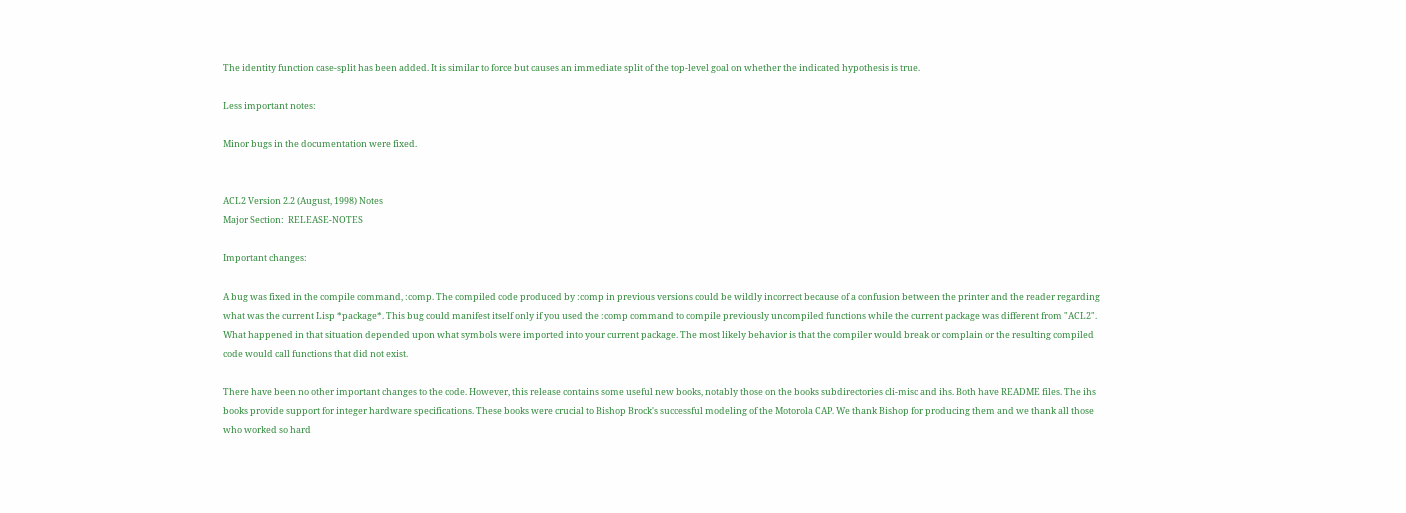The identity function case-split has been added. It is similar to force but causes an immediate split of the top-level goal on whether the indicated hypothesis is true.

Less important notes:

Minor bugs in the documentation were fixed.


ACL2 Version 2.2 (August, 1998) Notes
Major Section:  RELEASE-NOTES

Important changes:

A bug was fixed in the compile command, :comp. The compiled code produced by :comp in previous versions could be wildly incorrect because of a confusion between the printer and the reader regarding what was the current Lisp *package*. This bug could manifest itself only if you used the :comp command to compile previously uncompiled functions while the current package was different from "ACL2". What happened in that situation depended upon what symbols were imported into your current package. The most likely behavior is that the compiler would break or complain or the resulting compiled code would call functions that did not exist.

There have been no other important changes to the code. However, this release contains some useful new books, notably those on the books subdirectories cli-misc and ihs. Both have README files. The ihs books provide support for integer hardware specifications. These books were crucial to Bishop Brock's successful modeling of the Motorola CAP. We thank Bishop for producing them and we thank all those who worked so hard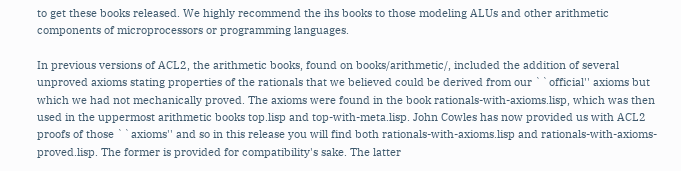to get these books released. We highly recommend the ihs books to those modeling ALUs and other arithmetic components of microprocessors or programming languages.

In previous versions of ACL2, the arithmetic books, found on books/arithmetic/, included the addition of several unproved axioms stating properties of the rationals that we believed could be derived from our ``official'' axioms but which we had not mechanically proved. The axioms were found in the book rationals-with-axioms.lisp, which was then used in the uppermost arithmetic books top.lisp and top-with-meta.lisp. John Cowles has now provided us with ACL2 proofs of those ``axioms'' and so in this release you will find both rationals-with-axioms.lisp and rationals-with-axioms-proved.lisp. The former is provided for compatibility's sake. The latter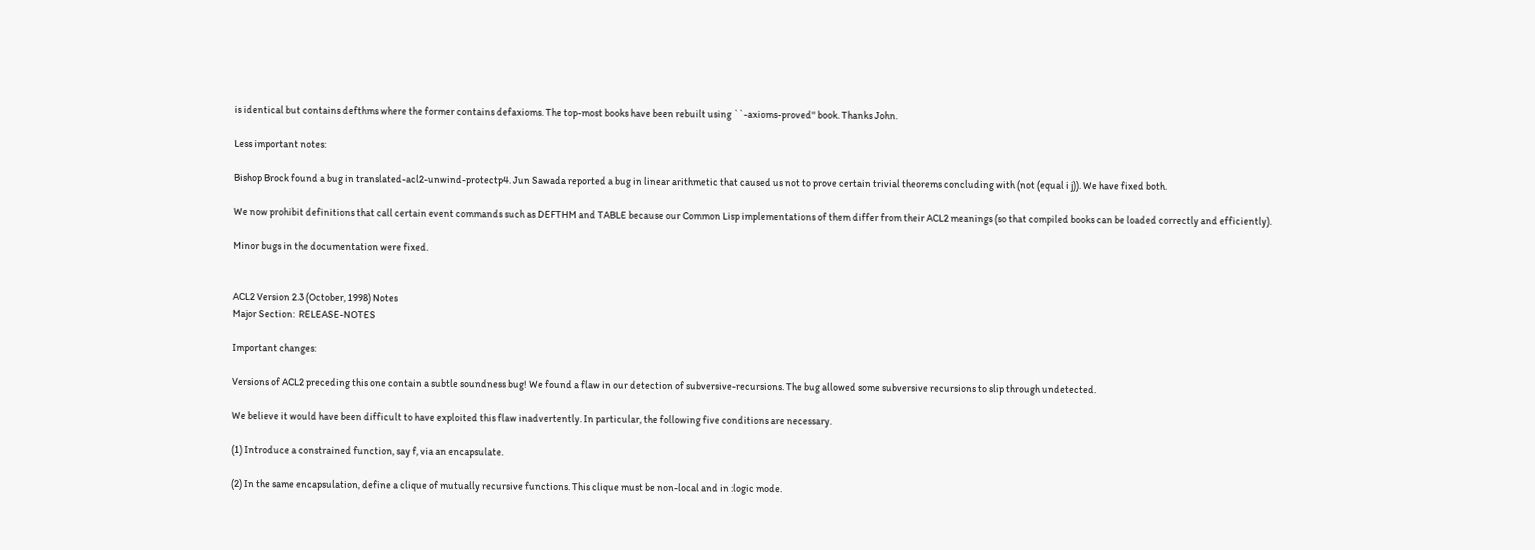is identical but contains defthms where the former contains defaxioms. The top-most books have been rebuilt using ``-axioms-proved'' book. Thanks John.

Less important notes:

Bishop Brock found a bug in translated-acl2-unwind-protectp4. Jun Sawada reported a bug in linear arithmetic that caused us not to prove certain trivial theorems concluding with (not (equal i j)). We have fixed both.

We now prohibit definitions that call certain event commands such as DEFTHM and TABLE because our Common Lisp implementations of them differ from their ACL2 meanings (so that compiled books can be loaded correctly and efficiently).

Minor bugs in the documentation were fixed.


ACL2 Version 2.3 (October, 1998) Notes
Major Section:  RELEASE-NOTES

Important changes:

Versions of ACL2 preceding this one contain a subtle soundness bug! We found a flaw in our detection of subversive-recursions. The bug allowed some subversive recursions to slip through undetected.

We believe it would have been difficult to have exploited this flaw inadvertently. In particular, the following five conditions are necessary.

(1) Introduce a constrained function, say f, via an encapsulate.

(2) In the same encapsulation, define a clique of mutually recursive functions. This clique must be non-local and in :logic mode.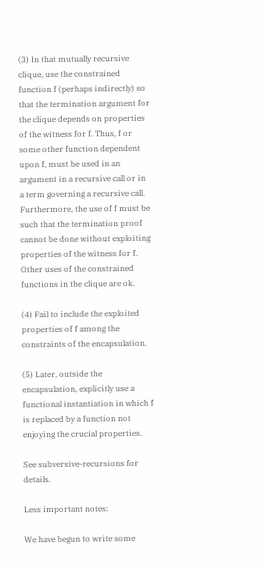(3) In that mutually recursive clique, use the constrained function f (perhaps indirectly) so that the termination argument for the clique depends on properties of the witness for f. Thus, f or some other function dependent upon f, must be used in an argument in a recursive call or in a term governing a recursive call. Furthermore, the use of f must be such that the termination proof cannot be done without exploiting properties of the witness for f. Other uses of the constrained functions in the clique are ok.

(4) Fail to include the exploited properties of f among the constraints of the encapsulation.

(5) Later, outside the encapsulation, explicitly use a functional instantiation in which f is replaced by a function not enjoying the crucial properties.

See subversive-recursions for details.

Less important notes:

We have begun to write some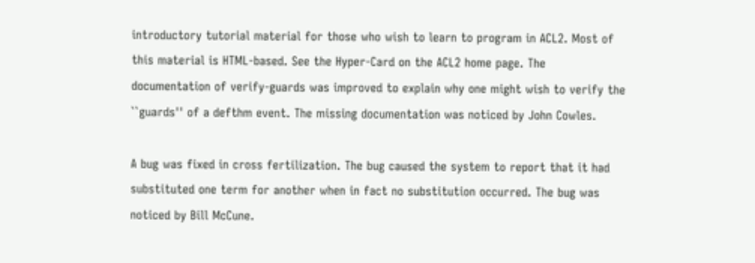introductory tutorial material for those who wish to learn to program in ACL2. Most of this material is HTML-based. See the Hyper-Card on the ACL2 home page. The documentation of verify-guards was improved to explain why one might wish to verify the ``guards'' of a defthm event. The missing documentation was noticed by John Cowles.

A bug was fixed in cross fertilization. The bug caused the system to report that it had substituted one term for another when in fact no substitution occurred. The bug was noticed by Bill McCune.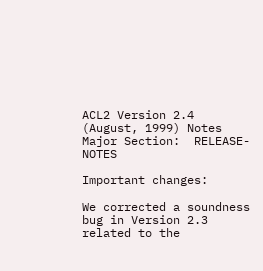ACL2 Version 2.4 (August, 1999) Notes
Major Section:  RELEASE-NOTES

Important changes:

We corrected a soundness bug in Version 2.3 related to the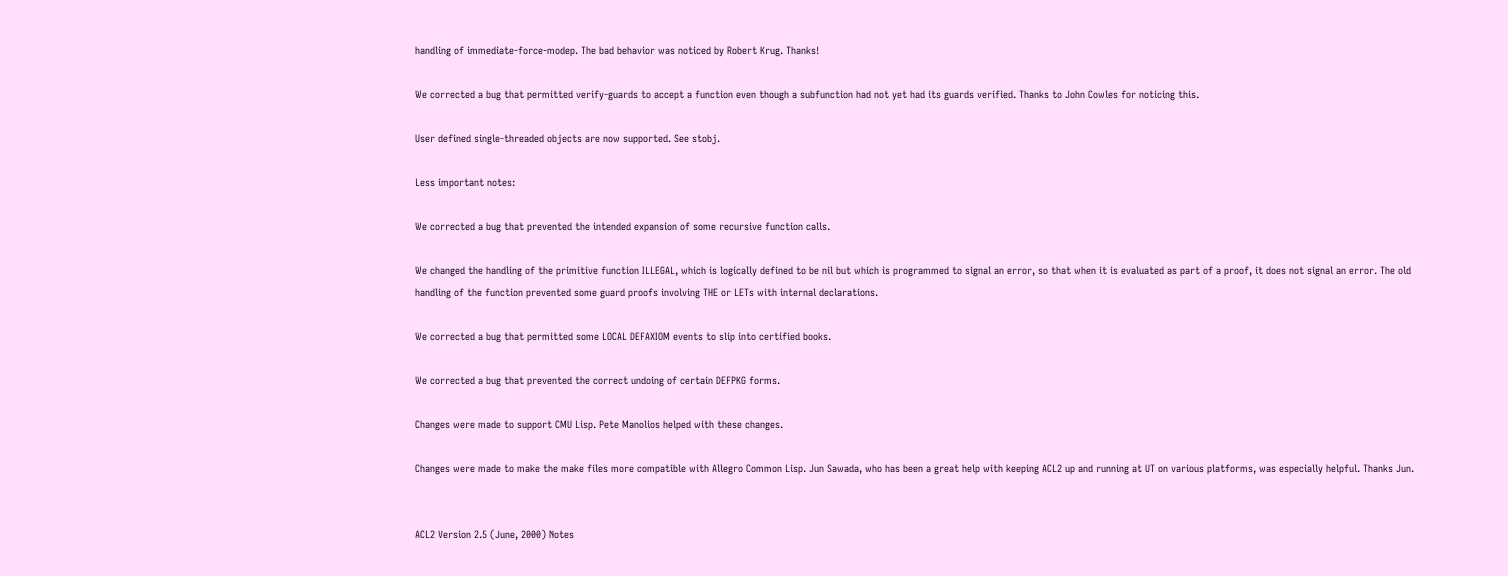handling of immediate-force-modep. The bad behavior was noticed by Robert Krug. Thanks!

We corrected a bug that permitted verify-guards to accept a function even though a subfunction had not yet had its guards verified. Thanks to John Cowles for noticing this.

User defined single-threaded objects are now supported. See stobj.

Less important notes:

We corrected a bug that prevented the intended expansion of some recursive function calls.

We changed the handling of the primitive function ILLEGAL, which is logically defined to be nil but which is programmed to signal an error, so that when it is evaluated as part of a proof, it does not signal an error. The old handling of the function prevented some guard proofs involving THE or LETs with internal declarations.

We corrected a bug that permitted some LOCAL DEFAXIOM events to slip into certified books.

We corrected a bug that prevented the correct undoing of certain DEFPKG forms.

Changes were made to support CMU Lisp. Pete Manolios helped with these changes.

Changes were made to make the make files more compatible with Allegro Common Lisp. Jun Sawada, who has been a great help with keeping ACL2 up and running at UT on various platforms, was especially helpful. Thanks Jun.


ACL2 Version 2.5 (June, 2000) Notes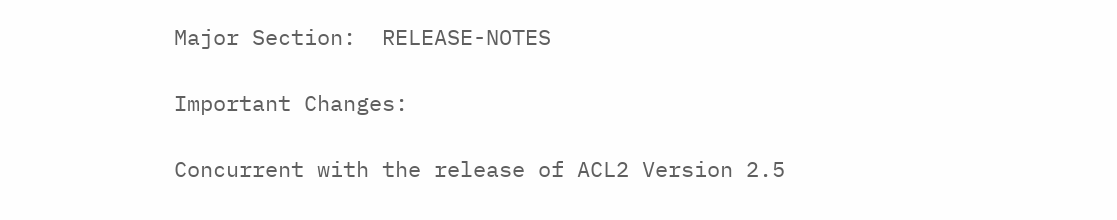Major Section:  RELEASE-NOTES

Important Changes:

Concurrent with the release of ACL2 Version 2.5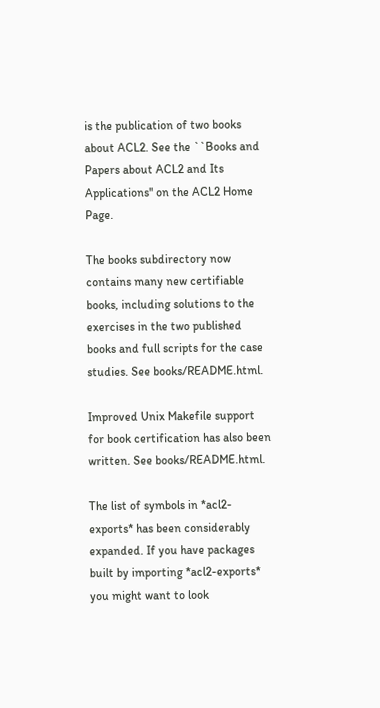is the publication of two books about ACL2. See the ``Books and Papers about ACL2 and Its Applications'' on the ACL2 Home Page.

The books subdirectory now contains many new certifiable books, including solutions to the exercises in the two published books and full scripts for the case studies. See books/README.html.

Improved Unix Makefile support for book certification has also been written. See books/README.html.

The list of symbols in *acl2-exports* has been considerably expanded. If you have packages built by importing *acl2-exports* you might want to look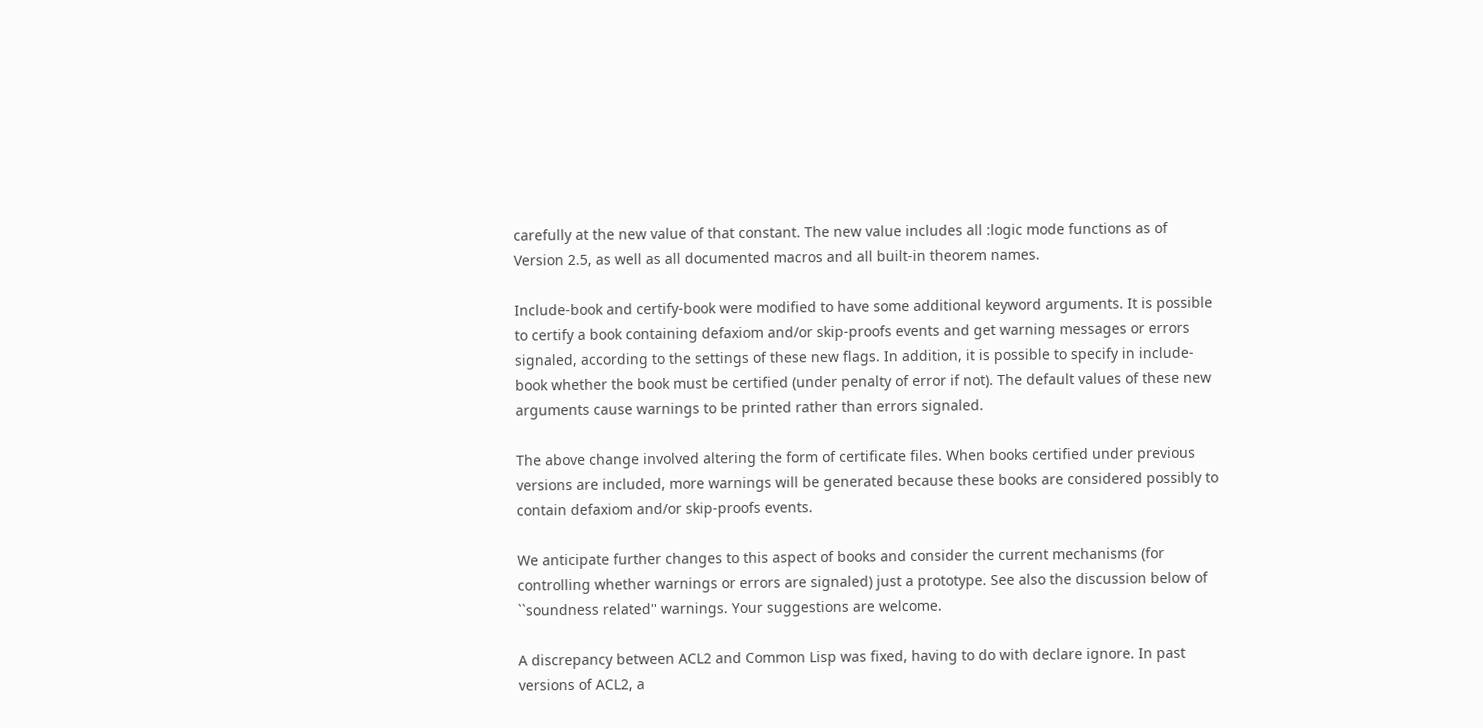carefully at the new value of that constant. The new value includes all :logic mode functions as of Version 2.5, as well as all documented macros and all built-in theorem names.

Include-book and certify-book were modified to have some additional keyword arguments. It is possible to certify a book containing defaxiom and/or skip-proofs events and get warning messages or errors signaled, according to the settings of these new flags. In addition, it is possible to specify in include-book whether the book must be certified (under penalty of error if not). The default values of these new arguments cause warnings to be printed rather than errors signaled.

The above change involved altering the form of certificate files. When books certified under previous versions are included, more warnings will be generated because these books are considered possibly to contain defaxiom and/or skip-proofs events.

We anticipate further changes to this aspect of books and consider the current mechanisms (for controlling whether warnings or errors are signaled) just a prototype. See also the discussion below of ``soundness related'' warnings. Your suggestions are welcome.

A discrepancy between ACL2 and Common Lisp was fixed, having to do with declare ignore. In past versions of ACL2, a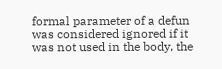formal parameter of a defun was considered ignored if it was not used in the body, the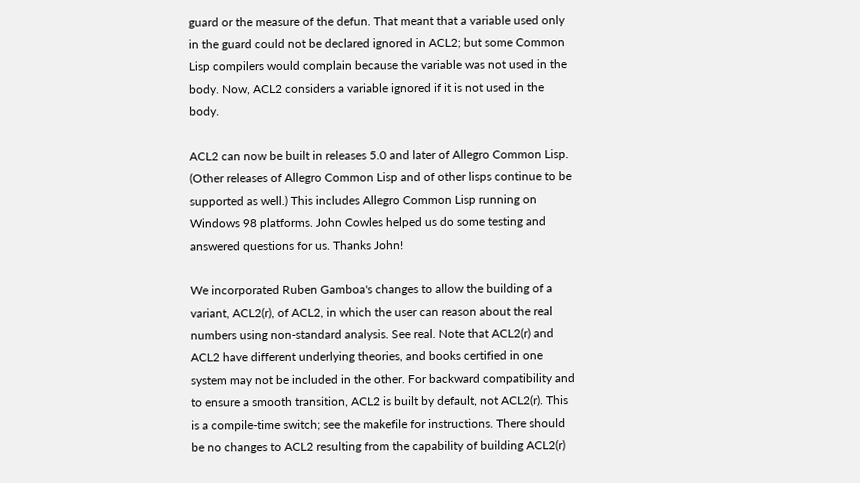guard or the measure of the defun. That meant that a variable used only in the guard could not be declared ignored in ACL2; but some Common Lisp compilers would complain because the variable was not used in the body. Now, ACL2 considers a variable ignored if it is not used in the body.

ACL2 can now be built in releases 5.0 and later of Allegro Common Lisp. (Other releases of Allegro Common Lisp and of other lisps continue to be supported as well.) This includes Allegro Common Lisp running on Windows 98 platforms. John Cowles helped us do some testing and answered questions for us. Thanks John!

We incorporated Ruben Gamboa's changes to allow the building of a variant, ACL2(r), of ACL2, in which the user can reason about the real numbers using non-standard analysis. See real. Note that ACL2(r) and ACL2 have different underlying theories, and books certified in one system may not be included in the other. For backward compatibility and to ensure a smooth transition, ACL2 is built by default, not ACL2(r). This is a compile-time switch; see the makefile for instructions. There should be no changes to ACL2 resulting from the capability of building ACL2(r)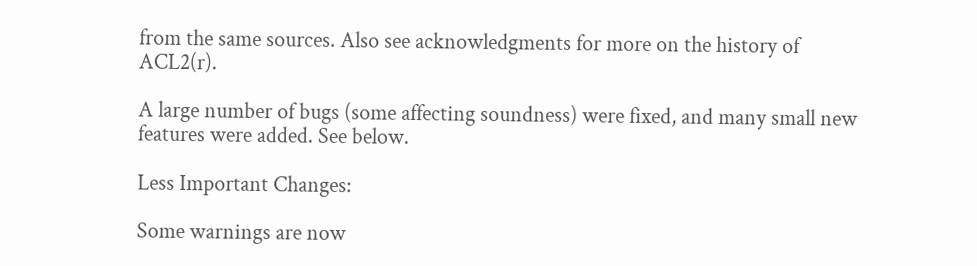from the same sources. Also see acknowledgments for more on the history of ACL2(r).

A large number of bugs (some affecting soundness) were fixed, and many small new features were added. See below.

Less Important Changes:

Some warnings are now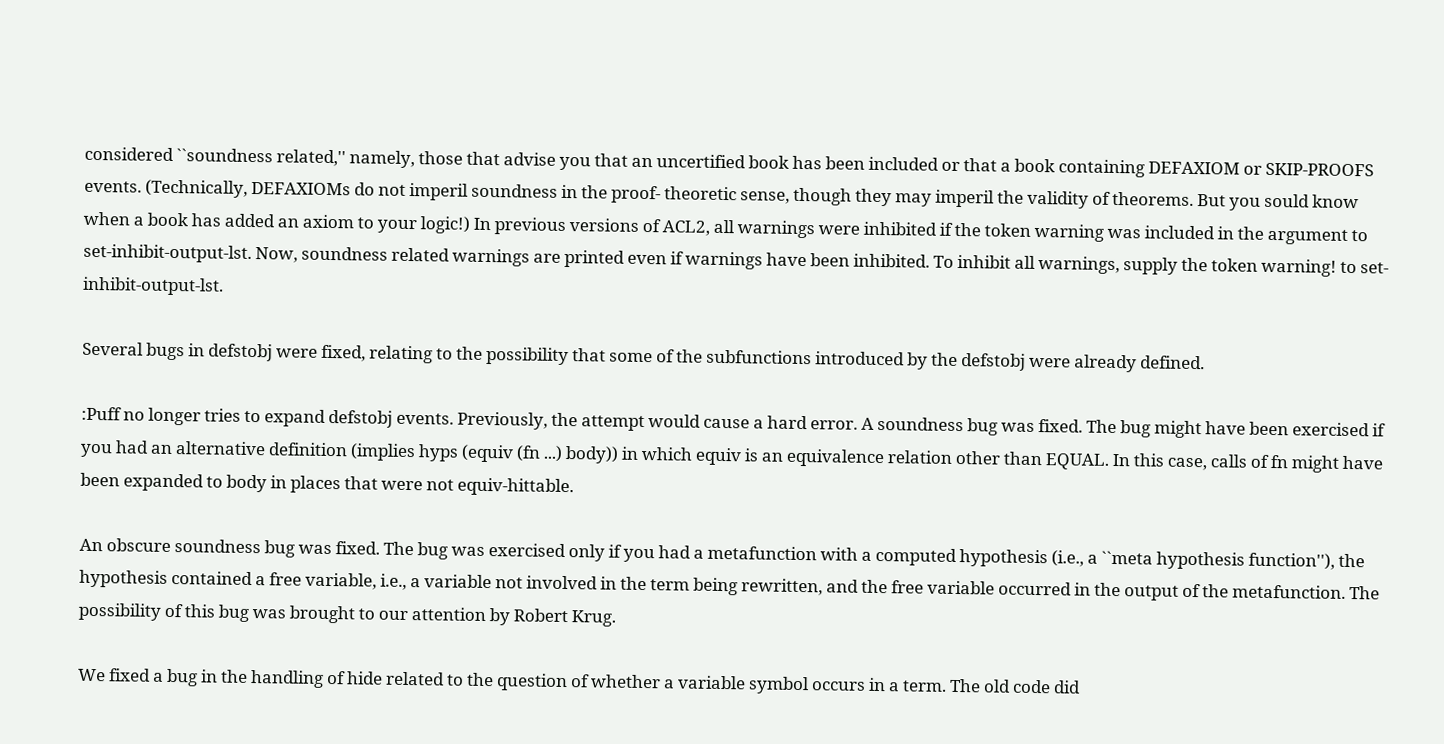considered ``soundness related,'' namely, those that advise you that an uncertified book has been included or that a book containing DEFAXIOM or SKIP-PROOFS events. (Technically, DEFAXIOMs do not imperil soundness in the proof- theoretic sense, though they may imperil the validity of theorems. But you sould know when a book has added an axiom to your logic!) In previous versions of ACL2, all warnings were inhibited if the token warning was included in the argument to set-inhibit-output-lst. Now, soundness related warnings are printed even if warnings have been inhibited. To inhibit all warnings, supply the token warning! to set-inhibit-output-lst.

Several bugs in defstobj were fixed, relating to the possibility that some of the subfunctions introduced by the defstobj were already defined.

:Puff no longer tries to expand defstobj events. Previously, the attempt would cause a hard error. A soundness bug was fixed. The bug might have been exercised if you had an alternative definition (implies hyps (equiv (fn ...) body)) in which equiv is an equivalence relation other than EQUAL. In this case, calls of fn might have been expanded to body in places that were not equiv-hittable.

An obscure soundness bug was fixed. The bug was exercised only if you had a metafunction with a computed hypothesis (i.e., a ``meta hypothesis function''), the hypothesis contained a free variable, i.e., a variable not involved in the term being rewritten, and the free variable occurred in the output of the metafunction. The possibility of this bug was brought to our attention by Robert Krug.

We fixed a bug in the handling of hide related to the question of whether a variable symbol occurs in a term. The old code did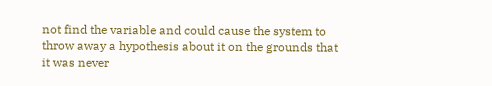not find the variable and could cause the system to throw away a hypothesis about it on the grounds that it was never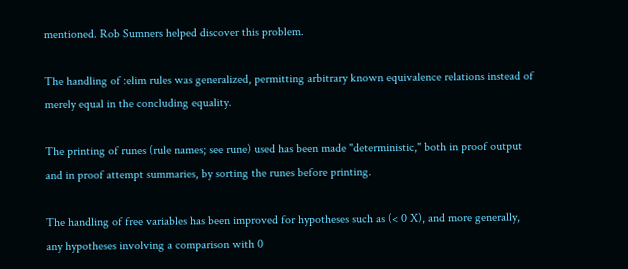mentioned. Rob Sumners helped discover this problem.

The handling of :elim rules was generalized, permitting arbitrary known equivalence relations instead of merely equal in the concluding equality.

The printing of runes (rule names; see rune) used has been made "deterministic," both in proof output and in proof attempt summaries, by sorting the runes before printing.

The handling of free variables has been improved for hypotheses such as (< 0 X), and more generally, any hypotheses involving a comparison with 0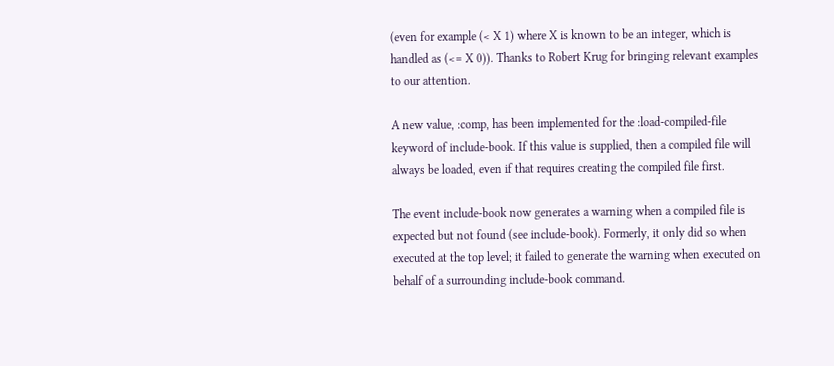(even for example (< X 1) where X is known to be an integer, which is handled as (<= X 0)). Thanks to Robert Krug for bringing relevant examples to our attention.

A new value, :comp, has been implemented for the :load-compiled-file keyword of include-book. If this value is supplied, then a compiled file will always be loaded, even if that requires creating the compiled file first.

The event include-book now generates a warning when a compiled file is expected but not found (see include-book). Formerly, it only did so when executed at the top level; it failed to generate the warning when executed on behalf of a surrounding include-book command.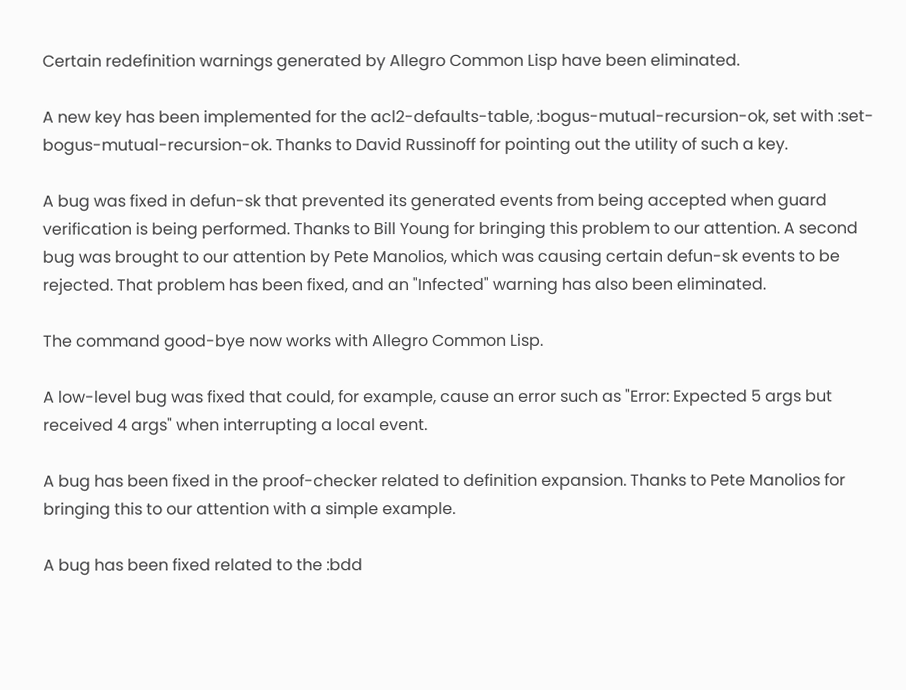Certain redefinition warnings generated by Allegro Common Lisp have been eliminated.

A new key has been implemented for the acl2-defaults-table, :bogus-mutual-recursion-ok, set with :set-bogus-mutual-recursion-ok. Thanks to David Russinoff for pointing out the utility of such a key.

A bug was fixed in defun-sk that prevented its generated events from being accepted when guard verification is being performed. Thanks to Bill Young for bringing this problem to our attention. A second bug was brought to our attention by Pete Manolios, which was causing certain defun-sk events to be rejected. That problem has been fixed, and an "Infected" warning has also been eliminated.

The command good-bye now works with Allegro Common Lisp.

A low-level bug was fixed that could, for example, cause an error such as "Error: Expected 5 args but received 4 args" when interrupting a local event.

A bug has been fixed in the proof-checker related to definition expansion. Thanks to Pete Manolios for bringing this to our attention with a simple example.

A bug has been fixed related to the :bdd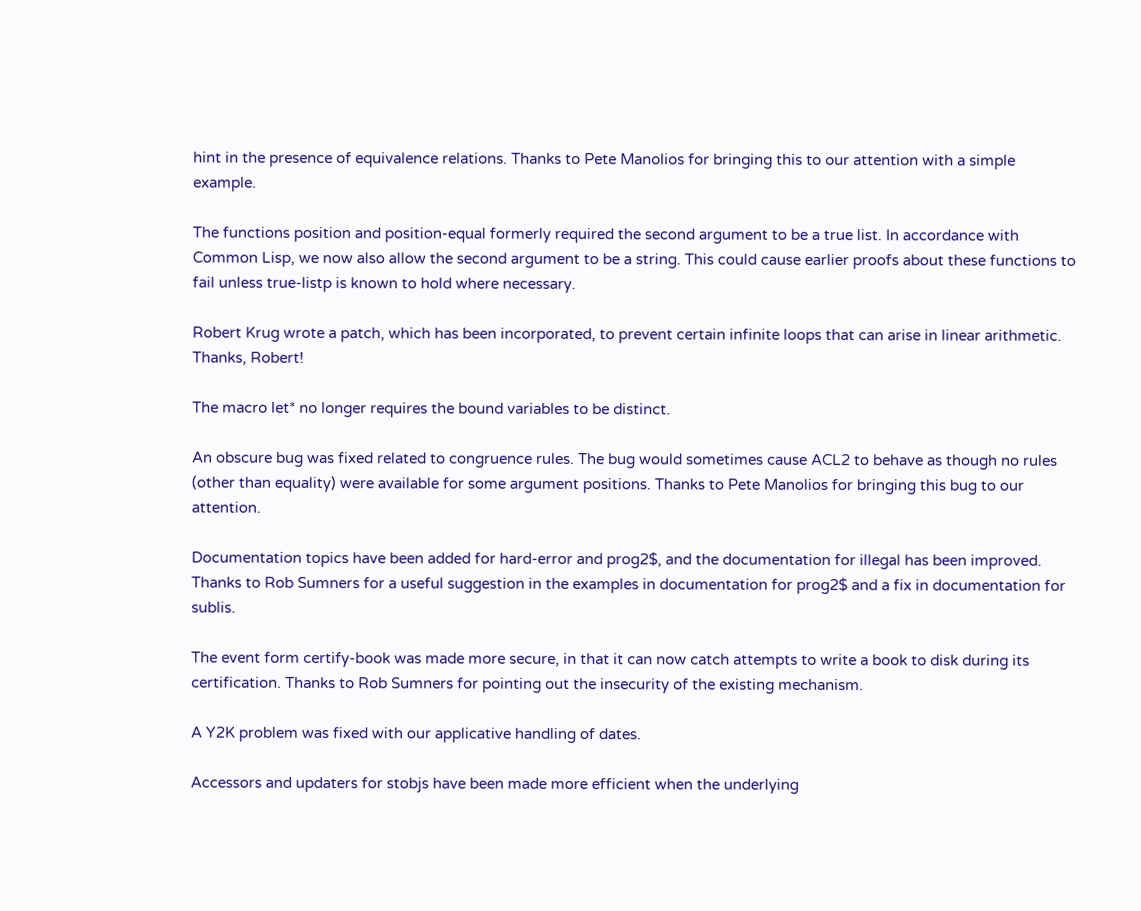hint in the presence of equivalence relations. Thanks to Pete Manolios for bringing this to our attention with a simple example.

The functions position and position-equal formerly required the second argument to be a true list. In accordance with Common Lisp, we now also allow the second argument to be a string. This could cause earlier proofs about these functions to fail unless true-listp is known to hold where necessary.

Robert Krug wrote a patch, which has been incorporated, to prevent certain infinite loops that can arise in linear arithmetic. Thanks, Robert!

The macro let* no longer requires the bound variables to be distinct.

An obscure bug was fixed related to congruence rules. The bug would sometimes cause ACL2 to behave as though no rules (other than equality) were available for some argument positions. Thanks to Pete Manolios for bringing this bug to our attention.

Documentation topics have been added for hard-error and prog2$, and the documentation for illegal has been improved. Thanks to Rob Sumners for a useful suggestion in the examples in documentation for prog2$ and a fix in documentation for sublis.

The event form certify-book was made more secure, in that it can now catch attempts to write a book to disk during its certification. Thanks to Rob Sumners for pointing out the insecurity of the existing mechanism.

A Y2K problem was fixed with our applicative handling of dates.

Accessors and updaters for stobjs have been made more efficient when the underlying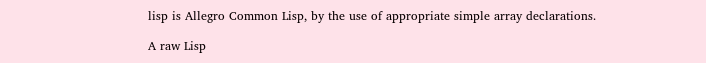lisp is Allegro Common Lisp, by the use of appropriate simple array declarations.

A raw Lisp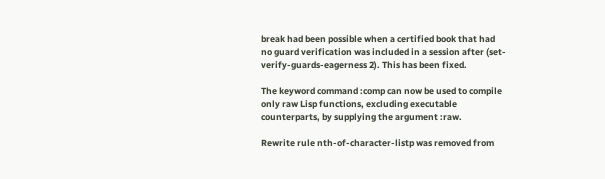break had been possible when a certified book that had no guard verification was included in a session after (set-verify-guards-eagerness 2). This has been fixed.

The keyword command :comp can now be used to compile only raw Lisp functions, excluding executable counterparts, by supplying the argument :raw.

Rewrite rule nth-of-character-listp was removed from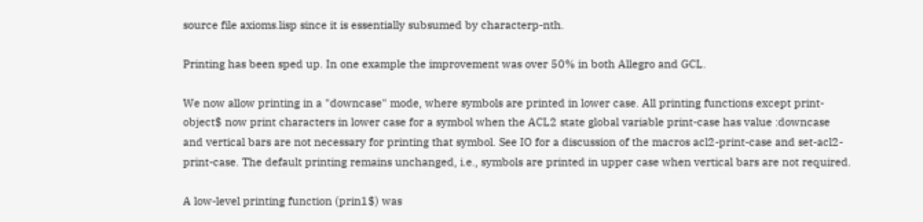source file axioms.lisp since it is essentially subsumed by characterp-nth.

Printing has been sped up. In one example the improvement was over 50% in both Allegro and GCL.

We now allow printing in a "downcase" mode, where symbols are printed in lower case. All printing functions except print-object$ now print characters in lower case for a symbol when the ACL2 state global variable print-case has value :downcase and vertical bars are not necessary for printing that symbol. See IO for a discussion of the macros acl2-print-case and set-acl2-print-case. The default printing remains unchanged, i.e., symbols are printed in upper case when vertical bars are not required.

A low-level printing function (prin1$) was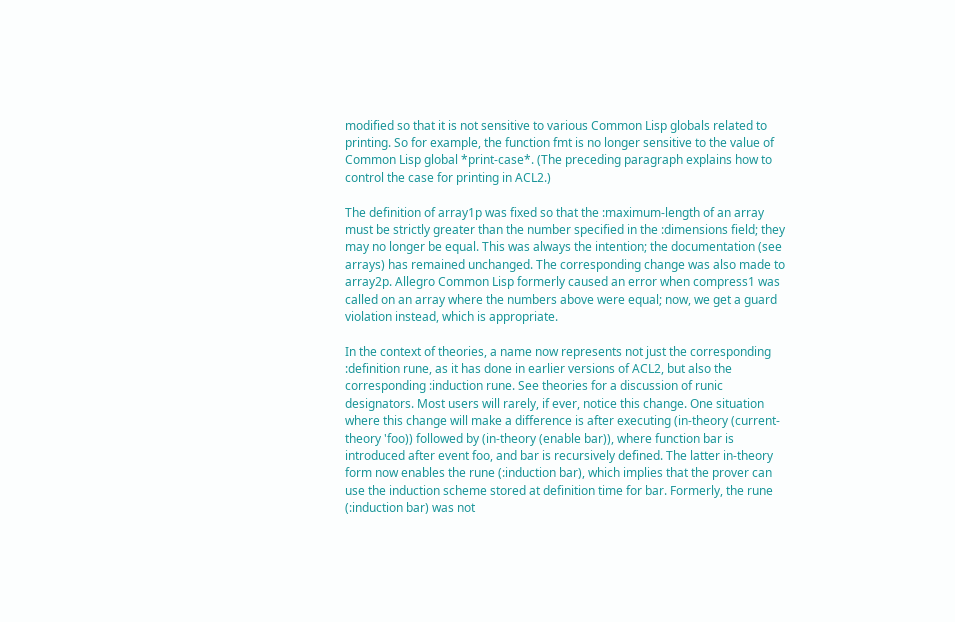modified so that it is not sensitive to various Common Lisp globals related to printing. So for example, the function fmt is no longer sensitive to the value of Common Lisp global *print-case*. (The preceding paragraph explains how to control the case for printing in ACL2.)

The definition of array1p was fixed so that the :maximum-length of an array must be strictly greater than the number specified in the :dimensions field; they may no longer be equal. This was always the intention; the documentation (see arrays) has remained unchanged. The corresponding change was also made to array2p. Allegro Common Lisp formerly caused an error when compress1 was called on an array where the numbers above were equal; now, we get a guard violation instead, which is appropriate.

In the context of theories, a name now represents not just the corresponding :definition rune, as it has done in earlier versions of ACL2, but also the corresponding :induction rune. See theories for a discussion of runic designators. Most users will rarely, if ever, notice this change. One situation where this change will make a difference is after executing (in-theory (current-theory 'foo)) followed by (in-theory (enable bar)), where function bar is introduced after event foo, and bar is recursively defined. The latter in-theory form now enables the rune (:induction bar), which implies that the prover can use the induction scheme stored at definition time for bar. Formerly, the rune (:induction bar) was not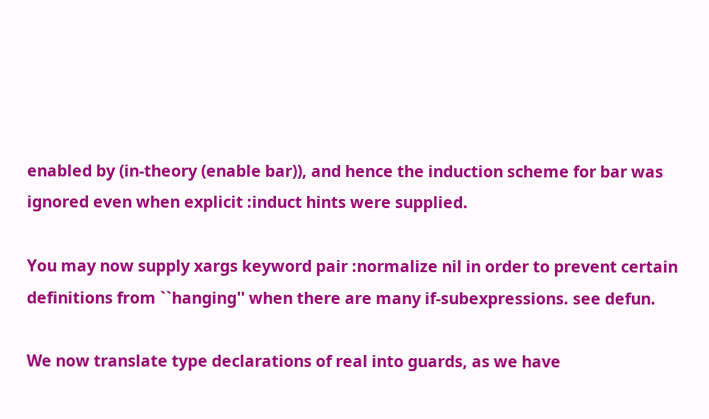enabled by (in-theory (enable bar)), and hence the induction scheme for bar was ignored even when explicit :induct hints were supplied.

You may now supply xargs keyword pair :normalize nil in order to prevent certain definitions from ``hanging'' when there are many if-subexpressions. see defun.

We now translate type declarations of real into guards, as we have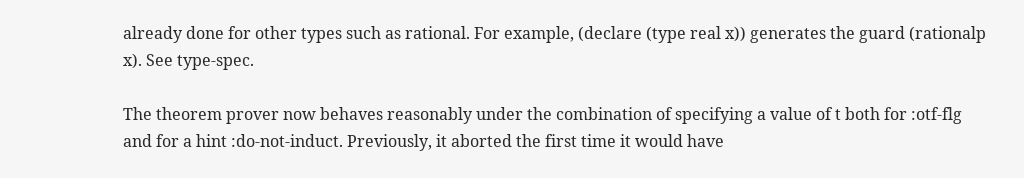already done for other types such as rational. For example, (declare (type real x)) generates the guard (rationalp x). See type-spec.

The theorem prover now behaves reasonably under the combination of specifying a value of t both for :otf-flg and for a hint :do-not-induct. Previously, it aborted the first time it would have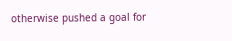otherwise pushed a goal for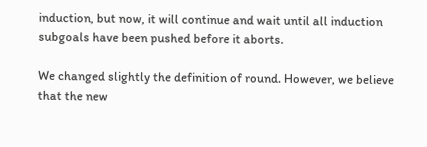induction, but now, it will continue and wait until all induction subgoals have been pushed before it aborts.

We changed slightly the definition of round. However, we believe that the new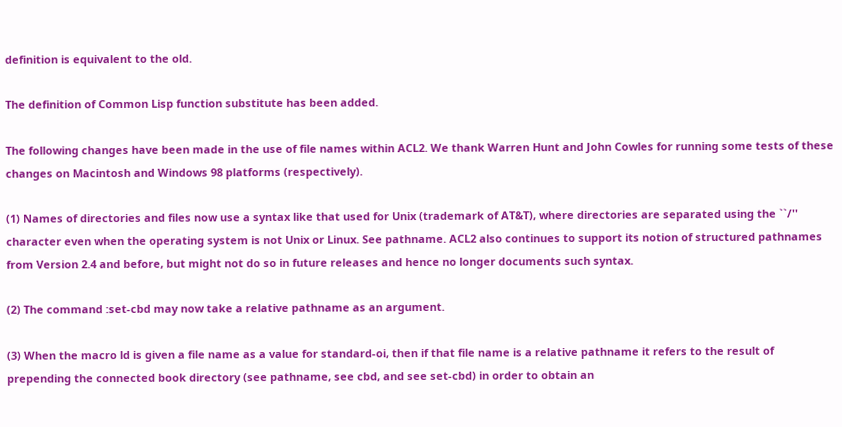definition is equivalent to the old.

The definition of Common Lisp function substitute has been added.

The following changes have been made in the use of file names within ACL2. We thank Warren Hunt and John Cowles for running some tests of these changes on Macintosh and Windows 98 platforms (respectively).

(1) Names of directories and files now use a syntax like that used for Unix (trademark of AT&T), where directories are separated using the ``/'' character even when the operating system is not Unix or Linux. See pathname. ACL2 also continues to support its notion of structured pathnames from Version 2.4 and before, but might not do so in future releases and hence no longer documents such syntax.

(2) The command :set-cbd may now take a relative pathname as an argument.

(3) When the macro ld is given a file name as a value for standard-oi, then if that file name is a relative pathname it refers to the result of prepending the connected book directory (see pathname, see cbd, and see set-cbd) in order to obtain an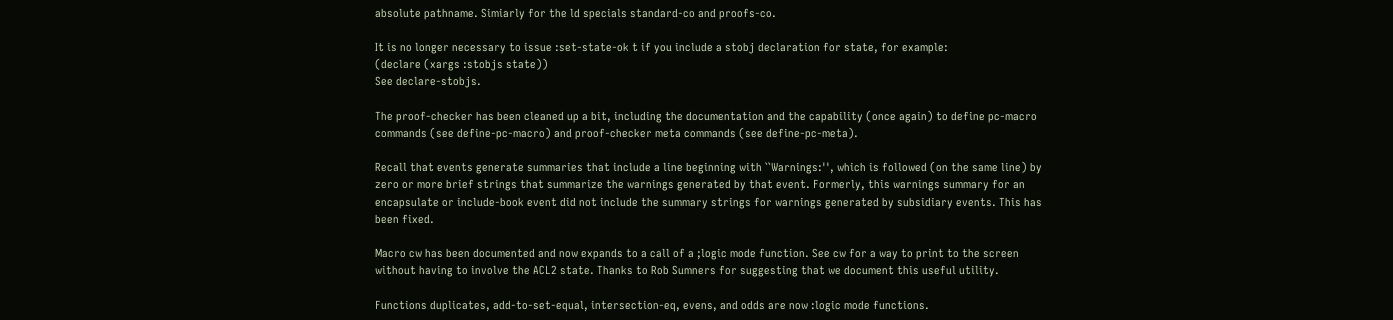absolute pathname. Simiarly for the ld specials standard-co and proofs-co.

It is no longer necessary to issue :set-state-ok t if you include a stobj declaration for state, for example:
(declare (xargs :stobjs state))
See declare-stobjs.

The proof-checker has been cleaned up a bit, including the documentation and the capability (once again) to define pc-macro commands (see define-pc-macro) and proof-checker meta commands (see define-pc-meta).

Recall that events generate summaries that include a line beginning with ``Warnings:'', which is followed (on the same line) by zero or more brief strings that summarize the warnings generated by that event. Formerly, this warnings summary for an encapsulate or include-book event did not include the summary strings for warnings generated by subsidiary events. This has been fixed.

Macro cw has been documented and now expands to a call of a ;logic mode function. See cw for a way to print to the screen without having to involve the ACL2 state. Thanks to Rob Sumners for suggesting that we document this useful utility.

Functions duplicates, add-to-set-equal, intersection-eq, evens, and odds are now :logic mode functions.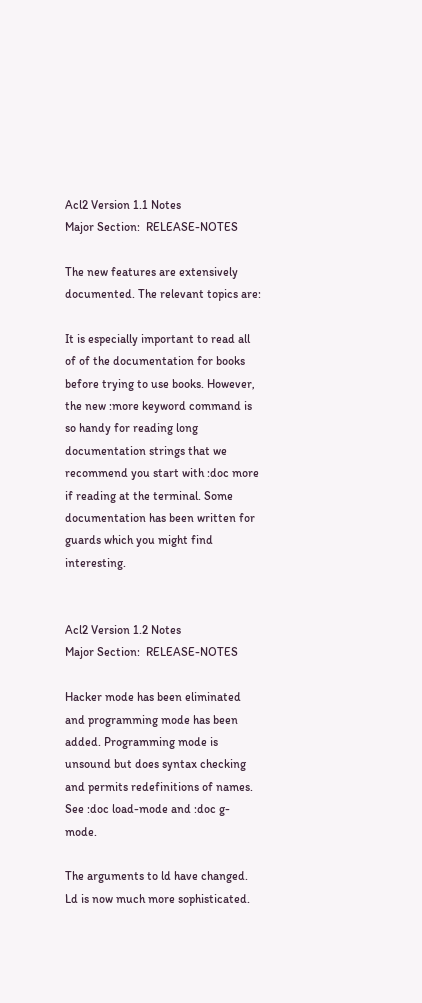Acl2 Version 1.1 Notes
Major Section:  RELEASE-NOTES

The new features are extensively documented. The relevant topics are:

It is especially important to read all of of the documentation for books before trying to use books. However, the new :more keyword command is so handy for reading long documentation strings that we recommend you start with :doc more if reading at the terminal. Some documentation has been written for guards which you might find interesting.


Acl2 Version 1.2 Notes
Major Section:  RELEASE-NOTES

Hacker mode has been eliminated and programming mode has been added. Programming mode is unsound but does syntax checking and permits redefinitions of names. See :doc load-mode and :doc g-mode.

The arguments to ld have changed. Ld is now much more sophisticated.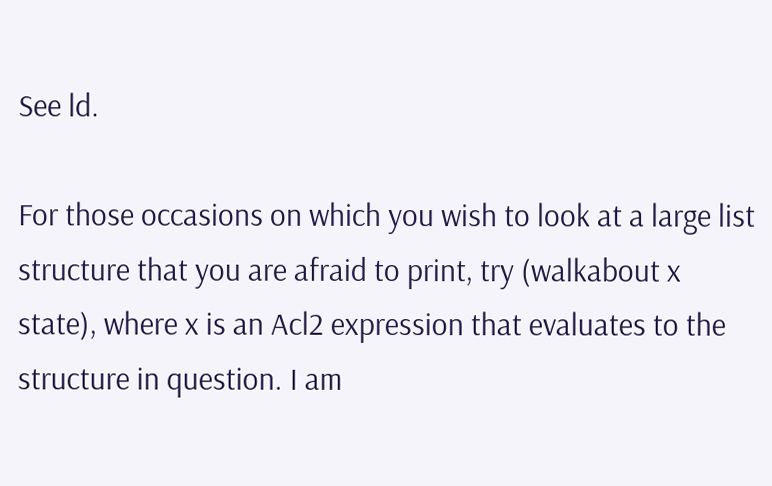See ld.

For those occasions on which you wish to look at a large list structure that you are afraid to print, try (walkabout x state), where x is an Acl2 expression that evaluates to the structure in question. I am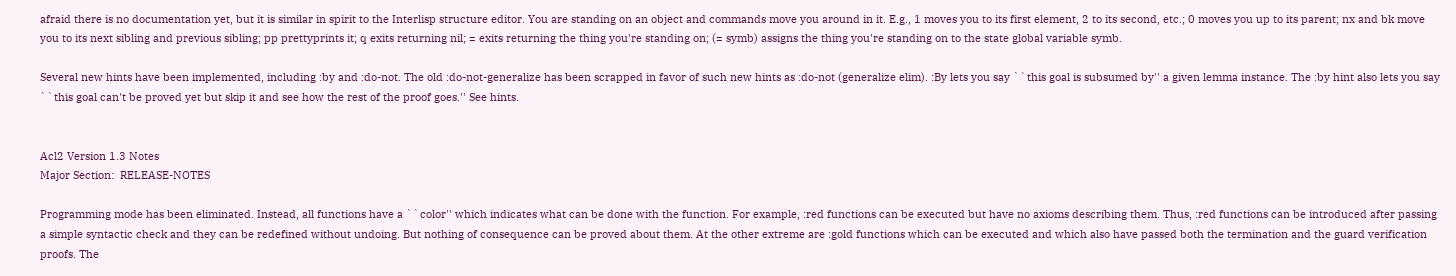afraid there is no documentation yet, but it is similar in spirit to the Interlisp structure editor. You are standing on an object and commands move you around in it. E.g., 1 moves you to its first element, 2 to its second, etc.; 0 moves you up to its parent; nx and bk move you to its next sibling and previous sibling; pp prettyprints it; q exits returning nil; = exits returning the thing you're standing on; (= symb) assigns the thing you're standing on to the state global variable symb.

Several new hints have been implemented, including :by and :do-not. The old :do-not-generalize has been scrapped in favor of such new hints as :do-not (generalize elim). :By lets you say ``this goal is subsumed by'' a given lemma instance. The :by hint also lets you say ``this goal can't be proved yet but skip it and see how the rest of the proof goes.'' See hints.


Acl2 Version 1.3 Notes
Major Section:  RELEASE-NOTES

Programming mode has been eliminated. Instead, all functions have a ``color'' which indicates what can be done with the function. For example, :red functions can be executed but have no axioms describing them. Thus, :red functions can be introduced after passing a simple syntactic check and they can be redefined without undoing. But nothing of consequence can be proved about them. At the other extreme are :gold functions which can be executed and which also have passed both the termination and the guard verification proofs. The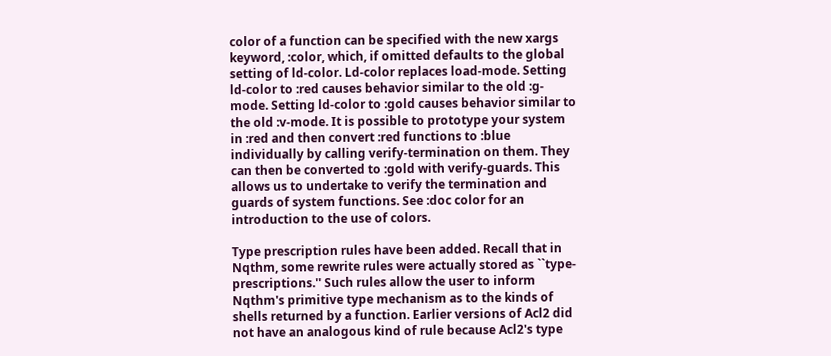color of a function can be specified with the new xargs keyword, :color, which, if omitted defaults to the global setting of ld-color. Ld-color replaces load-mode. Setting ld-color to :red causes behavior similar to the old :g-mode. Setting ld-color to :gold causes behavior similar to the old :v-mode. It is possible to prototype your system in :red and then convert :red functions to :blue individually by calling verify-termination on them. They can then be converted to :gold with verify-guards. This allows us to undertake to verify the termination and guards of system functions. See :doc color for an introduction to the use of colors.

Type prescription rules have been added. Recall that in Nqthm, some rewrite rules were actually stored as ``type-prescriptions.'' Such rules allow the user to inform Nqthm's primitive type mechanism as to the kinds of shells returned by a function. Earlier versions of Acl2 did not have an analogous kind of rule because Acl2's type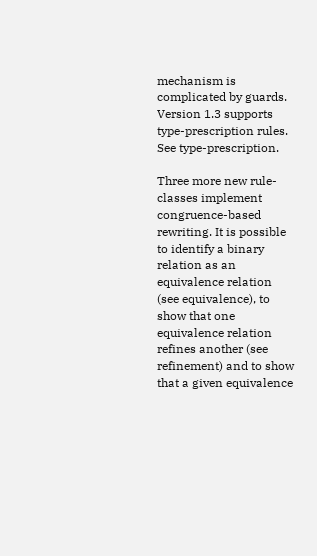mechanism is complicated by guards. Version 1.3 supports type-prescription rules. See type-prescription.

Three more new rule-classes implement congruence-based rewriting. It is possible to identify a binary relation as an equivalence relation (see equivalence), to show that one equivalence relation refines another (see refinement) and to show that a given equivalence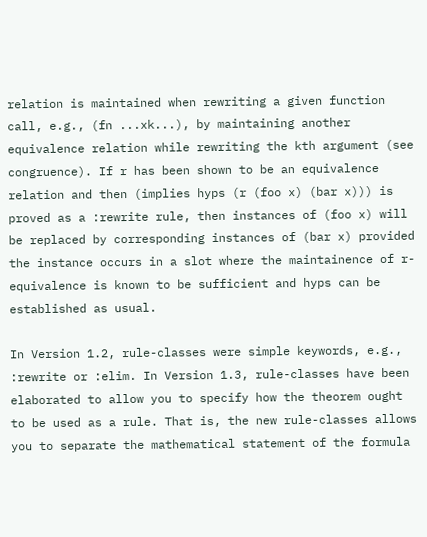relation is maintained when rewriting a given function call, e.g., (fn ...xk...), by maintaining another equivalence relation while rewriting the kth argument (see congruence). If r has been shown to be an equivalence relation and then (implies hyps (r (foo x) (bar x))) is proved as a :rewrite rule, then instances of (foo x) will be replaced by corresponding instances of (bar x) provided the instance occurs in a slot where the maintainence of r-equivalence is known to be sufficient and hyps can be established as usual.

In Version 1.2, rule-classes were simple keywords, e.g., :rewrite or :elim. In Version 1.3, rule-classes have been elaborated to allow you to specify how the theorem ought to be used as a rule. That is, the new rule-classes allows you to separate the mathematical statement of the formula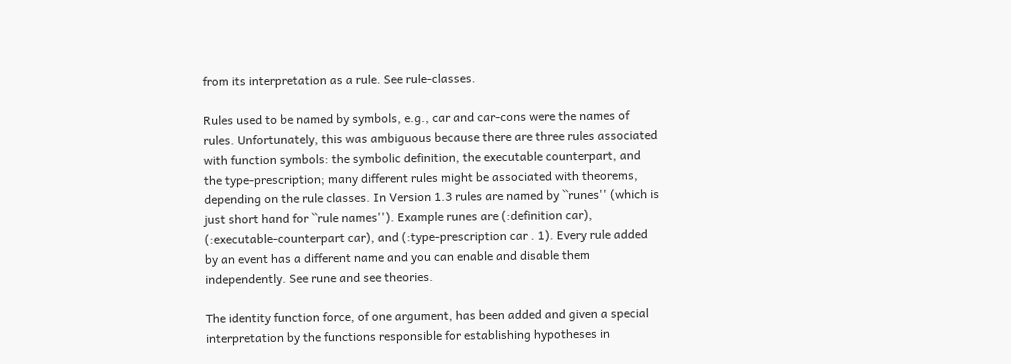from its interpretation as a rule. See rule-classes.

Rules used to be named by symbols, e.g., car and car-cons were the names of rules. Unfortunately, this was ambiguous because there are three rules associated with function symbols: the symbolic definition, the executable counterpart, and the type-prescription; many different rules might be associated with theorems, depending on the rule classes. In Version 1.3 rules are named by ``runes'' (which is just short hand for ``rule names''). Example runes are (:definition car), (:executable-counterpart car), and (:type-prescription car . 1). Every rule added by an event has a different name and you can enable and disable them independently. See rune and see theories.

The identity function force, of one argument, has been added and given a special interpretation by the functions responsible for establishing hypotheses in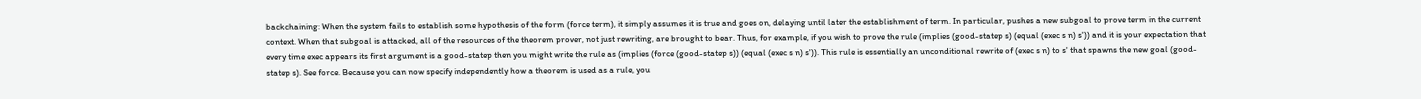backchaining: When the system fails to establish some hypothesis of the form (force term), it simply assumes it is true and goes on, delaying until later the establishment of term. In particular, pushes a new subgoal to prove term in the current context. When that subgoal is attacked, all of the resources of the theorem prover, not just rewriting, are brought to bear. Thus, for example, if you wish to prove the rule (implies (good-statep s) (equal (exec s n) s')) and it is your expectation that every time exec appears its first argument is a good-statep then you might write the rule as (implies (force (good-statep s)) (equal (exec s n) s')). This rule is essentially an unconditional rewrite of (exec s n) to s' that spawns the new goal (good-statep s). See force. Because you can now specify independently how a theorem is used as a rule, you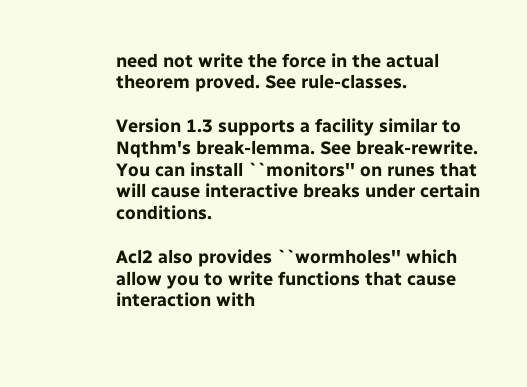need not write the force in the actual theorem proved. See rule-classes.

Version 1.3 supports a facility similar to Nqthm's break-lemma. See break-rewrite. You can install ``monitors'' on runes that will cause interactive breaks under certain conditions.

Acl2 also provides ``wormholes'' which allow you to write functions that cause interaction with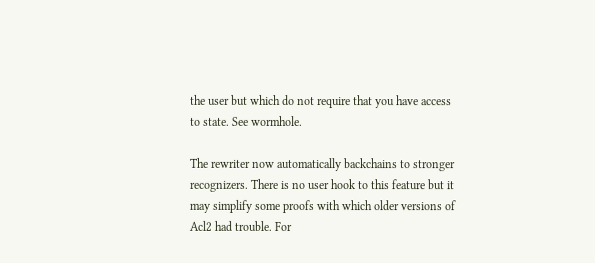the user but which do not require that you have access to state. See wormhole.

The rewriter now automatically backchains to stronger recognizers. There is no user hook to this feature but it may simplify some proofs with which older versions of Acl2 had trouble. For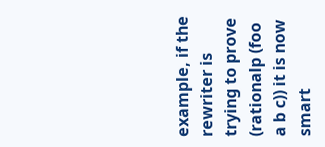example, if the rewriter is trying to prove (rationalp (foo a b c)) it is now smart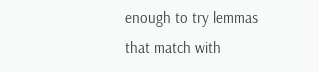enough to try lemmas that match with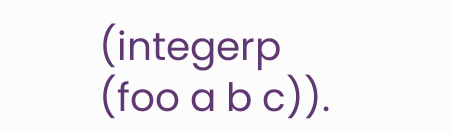(integerp (foo a b c)).